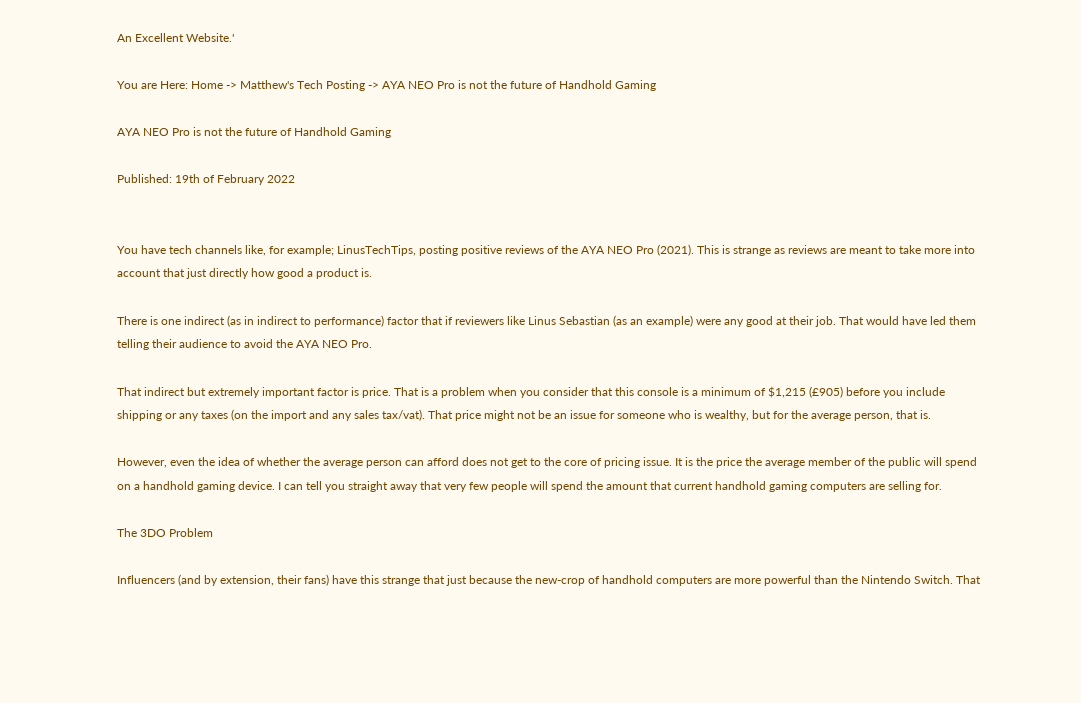An Excellent Website.'

You are Here: Home -> Matthew's Tech Posting -> AYA NEO Pro is not the future of Handhold Gaming

AYA NEO Pro is not the future of Handhold Gaming

Published: 19th of February 2022


You have tech channels like, for example; LinusTechTips, posting positive reviews of the AYA NEO Pro (2021). This is strange as reviews are meant to take more into account that just directly how good a product is.

There is one indirect (as in indirect to performance) factor that if reviewers like Linus Sebastian (as an example) were any good at their job. That would have led them telling their audience to avoid the AYA NEO Pro.

That indirect but extremely important factor is price. That is a problem when you consider that this console is a minimum of $1,215 (£905) before you include shipping or any taxes (on the import and any sales tax/vat). That price might not be an issue for someone who is wealthy, but for the average person, that is.

However, even the idea of whether the average person can afford does not get to the core of pricing issue. It is the price the average member of the public will spend on a handhold gaming device. I can tell you straight away that very few people will spend the amount that current handhold gaming computers are selling for.

The 3DO Problem

Influencers (and by extension, their fans) have this strange that just because the new-crop of handhold computers are more powerful than the Nintendo Switch. That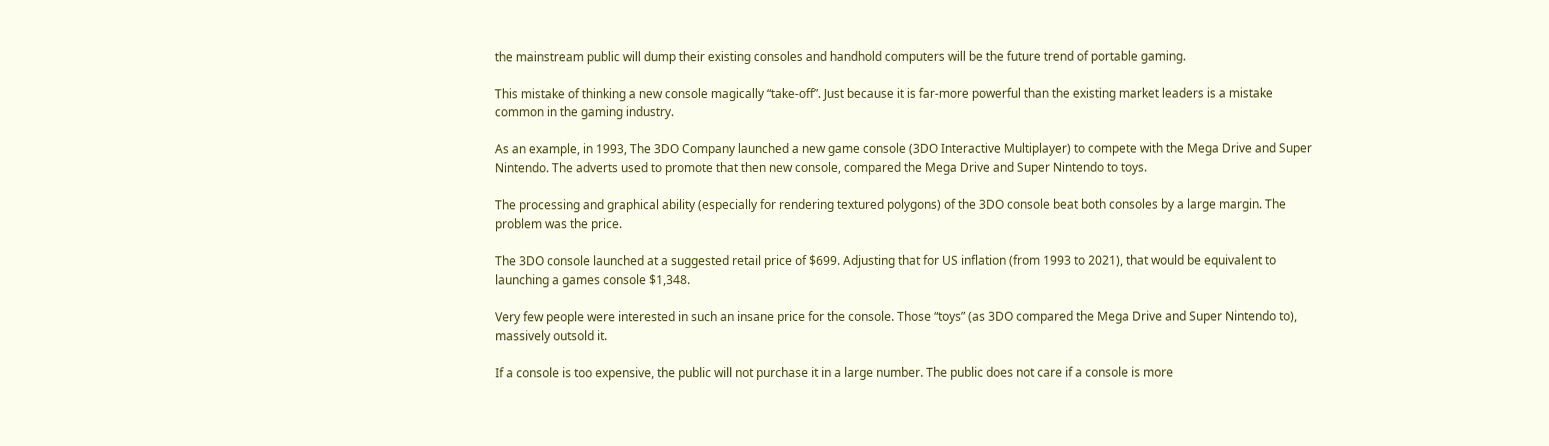the mainstream public will dump their existing consoles and handhold computers will be the future trend of portable gaming.

This mistake of thinking a new console magically “take-off”. Just because it is far-more powerful than the existing market leaders is a mistake common in the gaming industry.

As an example, in 1993, The 3DO Company launched a new game console (3DO Interactive Multiplayer) to compete with the Mega Drive and Super Nintendo. The adverts used to promote that then new console, compared the Mega Drive and Super Nintendo to toys.

The processing and graphical ability (especially for rendering textured polygons) of the 3DO console beat both consoles by a large margin. The problem was the price.

The 3DO console launched at a suggested retail price of $699. Adjusting that for US inflation (from 1993 to 2021), that would be equivalent to launching a games console $1,348.

Very few people were interested in such an insane price for the console. Those “toys” (as 3DO compared the Mega Drive and Super Nintendo to), massively outsold it.

If a console is too expensive, the public will not purchase it in a large number. The public does not care if a console is more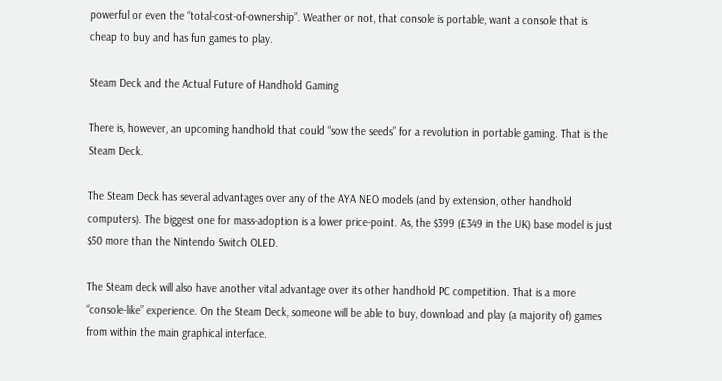powerful or even the “total-cost-of-ownership”. Weather or not, that console is portable, want a console that is cheap to buy and has fun games to play.

Steam Deck and the Actual Future of Handhold Gaming

There is, however, an upcoming handhold that could “sow the seeds” for a revolution in portable gaming. That is the Steam Deck.

The Steam Deck has several advantages over any of the AYA NEO models (and by extension, other handhold computers). The biggest one for mass-adoption is a lower price-point. As, the $399 (£349 in the UK) base model is just $50 more than the Nintendo Switch OLED.

The Steam deck will also have another vital advantage over its other handhold PC competition. That is a more “console-like” experience. On the Steam Deck, someone will be able to buy, download and play (a majority of) games from within the main graphical interface.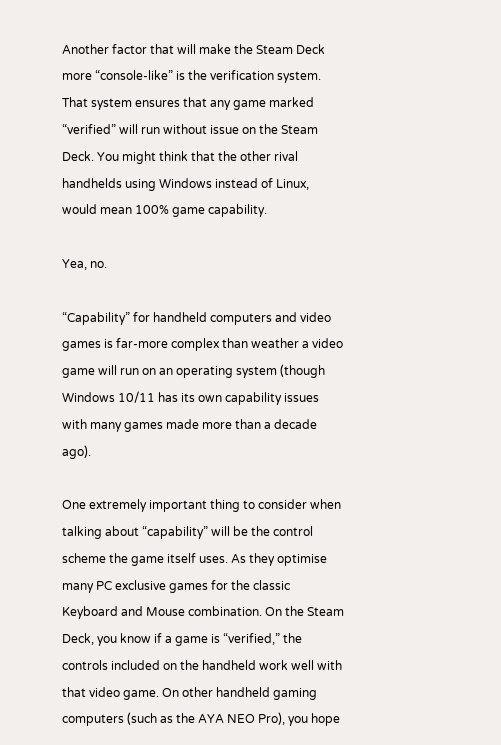Another factor that will make the Steam Deck more “console-like” is the verification system. That system ensures that any game marked “verified” will run without issue on the Steam Deck. You might think that the other rival handhelds using Windows instead of Linux, would mean 100% game capability.

Yea, no.

“Capability” for handheld computers and video games is far-more complex than weather a video game will run on an operating system (though Windows 10/11 has its own capability issues with many games made more than a decade ago).

One extremely important thing to consider when talking about “capability” will be the control scheme the game itself uses. As they optimise many PC exclusive games for the classic Keyboard and Mouse combination. On the Steam Deck, you know if a game is “verified,” the controls included on the handheld work well with that video game. On other handheld gaming computers (such as the AYA NEO Pro), you hope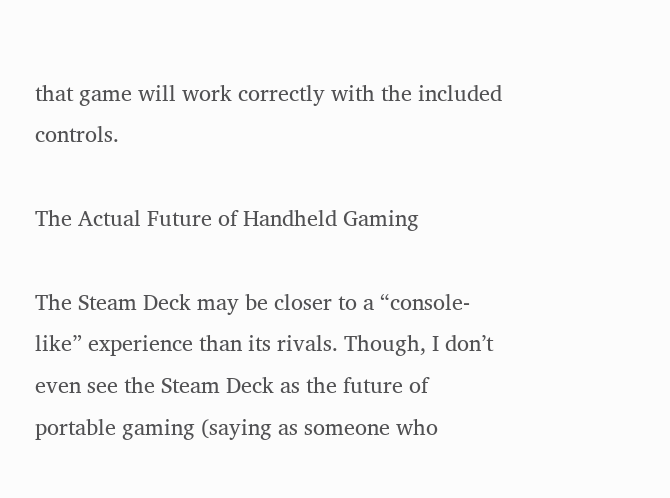that game will work correctly with the included controls.

The Actual Future of Handheld Gaming

The Steam Deck may be closer to a “console-like” experience than its rivals. Though, I don’t even see the Steam Deck as the future of portable gaming (saying as someone who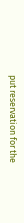put reservation for the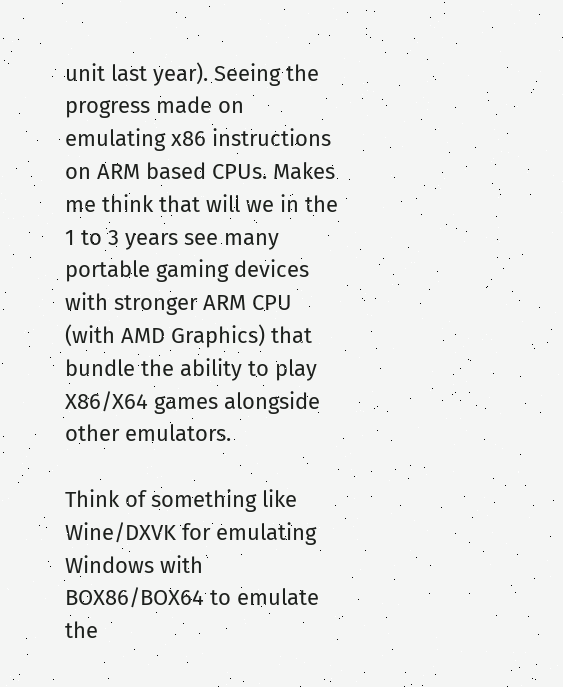unit last year). Seeing the progress made on emulating x86 instructions on ARM based CPUs. Makes me think that will we in the 1 to 3 years see many portable gaming devices with stronger ARM CPU (with AMD Graphics) that bundle the ability to play X86/X64 games alongside other emulators.

Think of something like Wine/DXVK for emulating Windows with BOX86/BOX64 to emulate the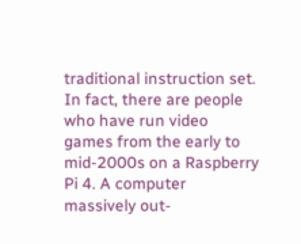traditional instruction set. In fact, there are people who have run video games from the early to mid-2000s on a Raspberry Pi 4. A computer massively out-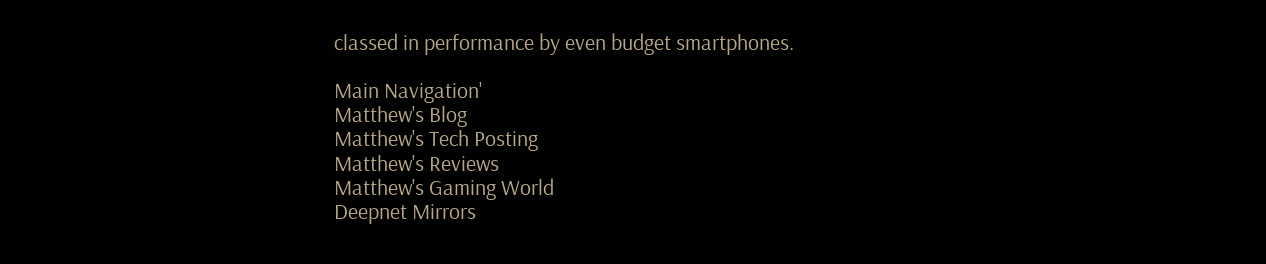classed in performance by even budget smartphones.

Main Navigation'
Matthew's Blog
Matthew's Tech Posting
Matthew's Reviews
Matthew's Gaming World
Deepnet Mirrors